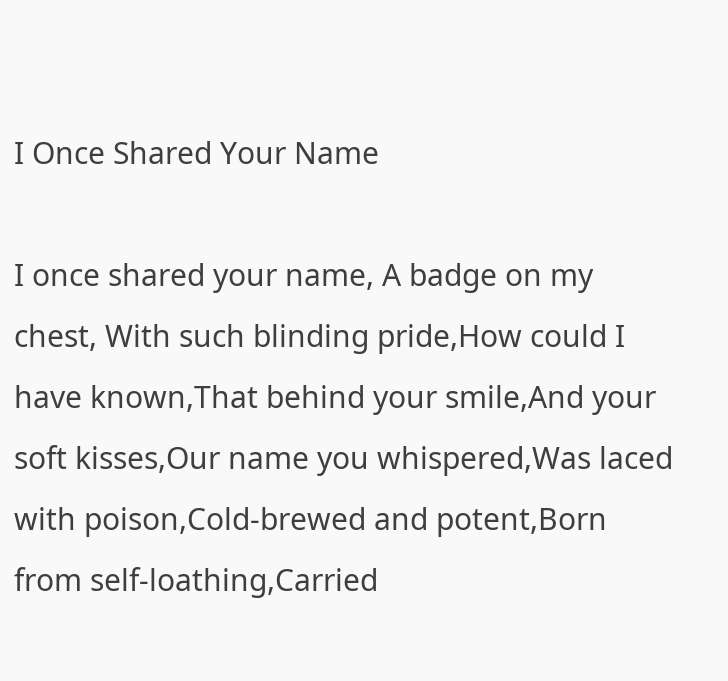I Once Shared Your Name

I once shared your name, A badge on my chest, With such blinding pride,How could I have known,That behind your smile,And your soft kisses,Our name you whispered,Was laced with poison,Cold-brewed and potent,Born from self-loathing,Carried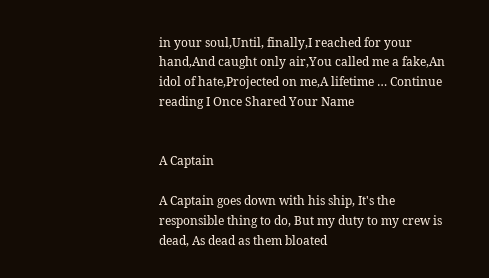in your soul,Until, finally,I reached for your hand,And caught only air,You called me a fake,An idol of hate,Projected on me,A lifetime … Continue reading I Once Shared Your Name


A Captain

A Captain goes down with his ship, It's the responsible thing to do, But my duty to my crew is dead, As dead as them bloated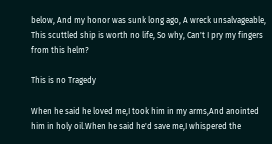below, And my honor was sunk long ago, A wreck unsalvageable, This scuttled ship is worth no life, So why, Can't I pry my fingers from this helm?

This is no Tragedy

When he said he loved me,I took him in my arms,And anointed him in holy oil.When he said he'd save me,I whispered the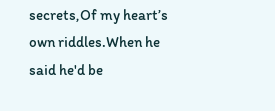secrets,Of my heart’s own riddles.When he said he'd be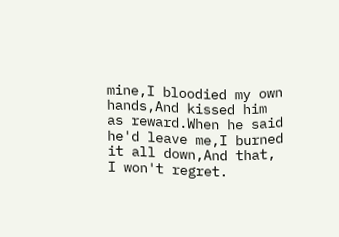mine,I bloodied my own hands,And kissed him as reward.When he said he'd leave me,I burned it all down,And that, I won't regret.